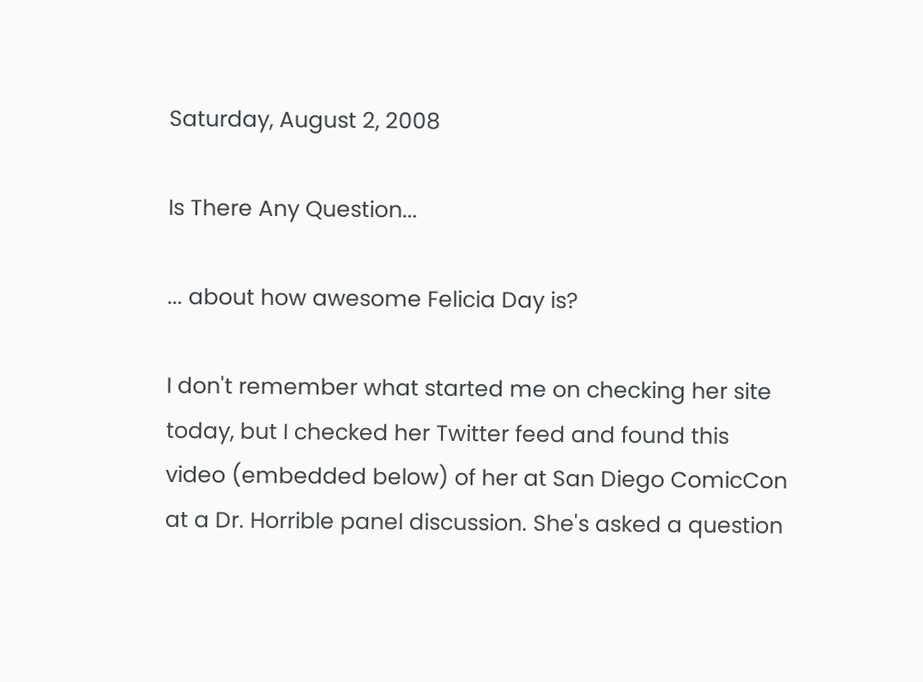Saturday, August 2, 2008

Is There Any Question...

... about how awesome Felicia Day is?

I don't remember what started me on checking her site today, but I checked her Twitter feed and found this video (embedded below) of her at San Diego ComicCon at a Dr. Horrible panel discussion. She's asked a question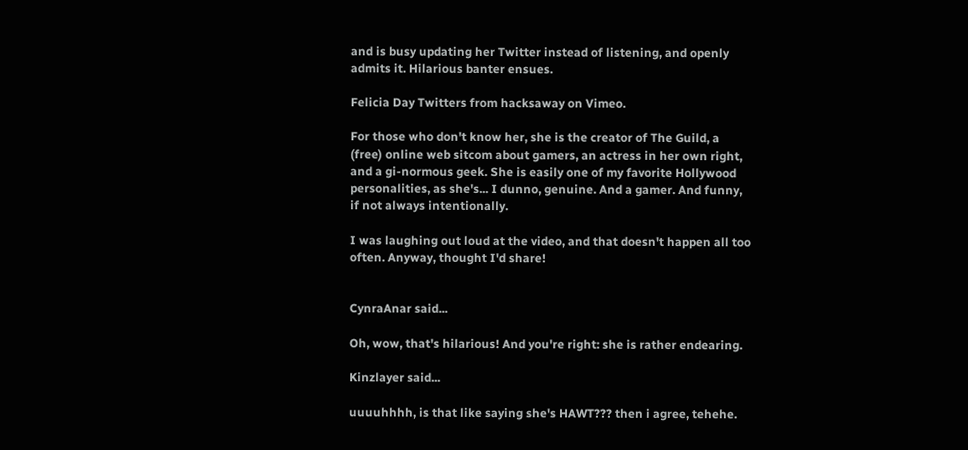and is busy updating her Twitter instead of listening, and openly admits it. Hilarious banter ensues.

Felicia Day Twitters from hacksaway on Vimeo.

For those who don't know her, she is the creator of The Guild, a (free) online web sitcom about gamers, an actress in her own right, and a gi-normous geek. She is easily one of my favorite Hollywood personalities, as she's... I dunno, genuine. And a gamer. And funny, if not always intentionally.

I was laughing out loud at the video, and that doesn't happen all too often. Anyway, thought I'd share!


CynraAnar said...

Oh, wow, that's hilarious! And you're right: she is rather endearing.

Kinzlayer said...

uuuuhhhh, is that like saying she's HAWT??? then i agree, tehehe.